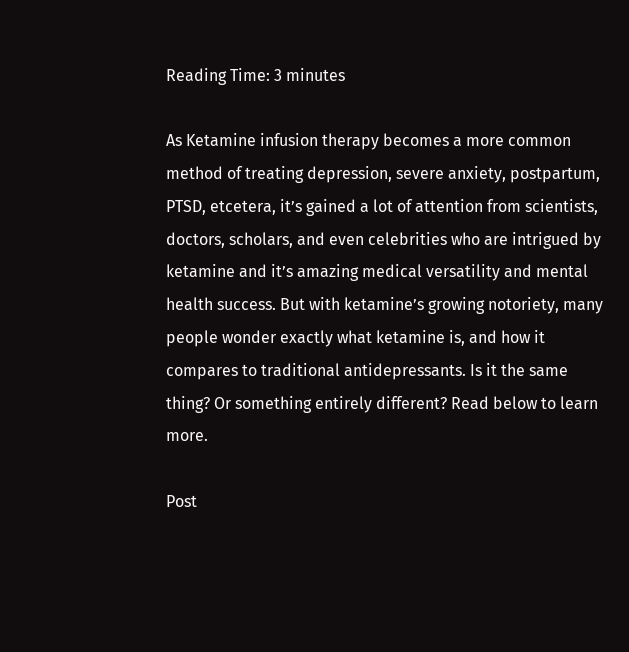Reading Time: 3 minutes

As Ketamine infusion therapy becomes a more common method of treating depression, severe anxiety, postpartum, PTSD, etcetera, it’s gained a lot of attention from scientists, doctors, scholars, and even celebrities who are intrigued by ketamine and it’s amazing medical versatility and mental health success. But with ketamine’s growing notoriety, many people wonder exactly what ketamine is, and how it compares to traditional antidepressants. Is it the same thing? Or something entirely different? Read below to learn more.

Post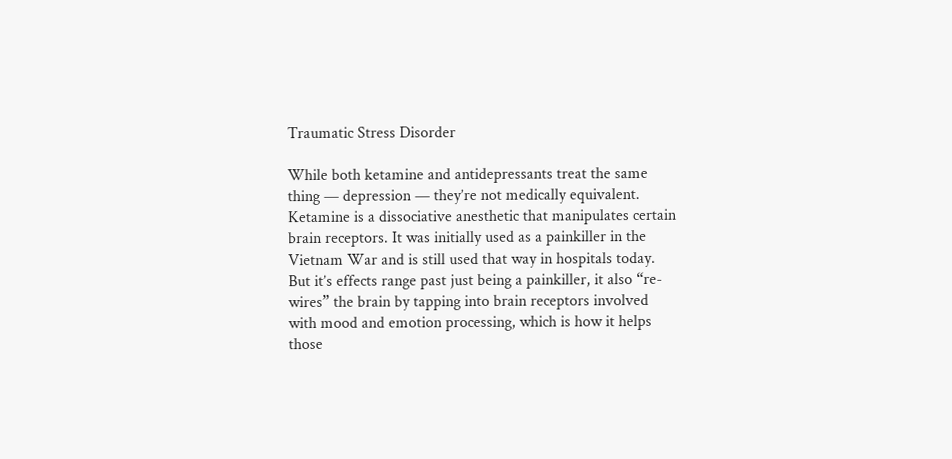Traumatic Stress Disorder

While both ketamine and antidepressants treat the same thing — depression — they’re not medically equivalent. Ketamine is a dissociative anesthetic that manipulates certain brain receptors. It was initially used as a painkiller in the Vietnam War and is still used that way in hospitals today. But it’s effects range past just being a painkiller, it also “re-wires” the brain by tapping into brain receptors involved with mood and emotion processing, which is how it helps those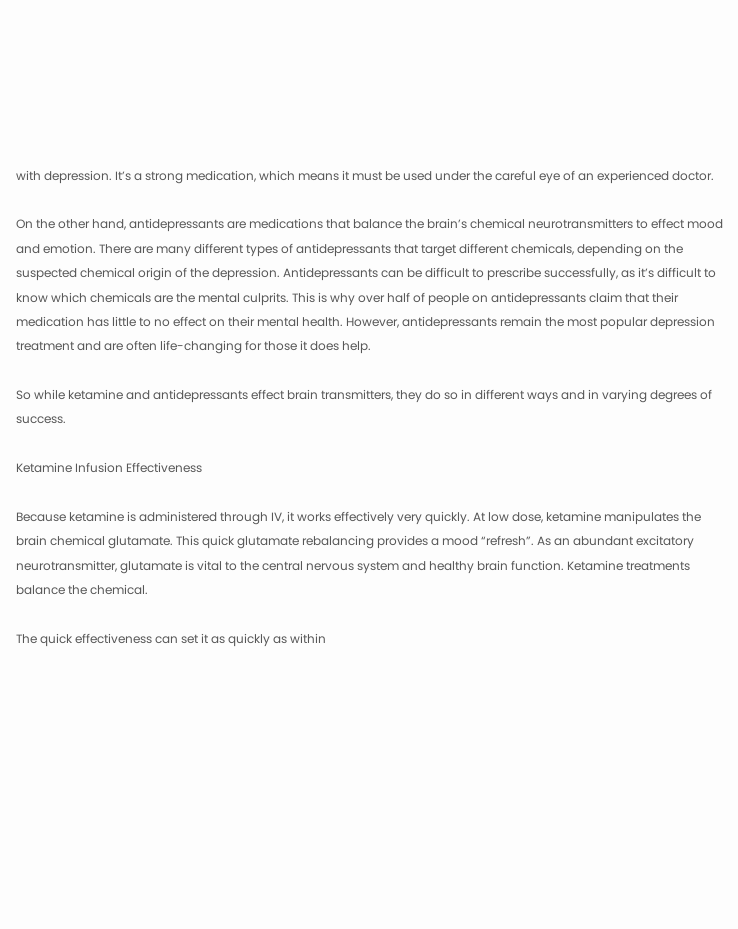with depression. It’s a strong medication, which means it must be used under the careful eye of an experienced doctor.

On the other hand, antidepressants are medications that balance the brain’s chemical neurotransmitters to effect mood and emotion. There are many different types of antidepressants that target different chemicals, depending on the suspected chemical origin of the depression. Antidepressants can be difficult to prescribe successfully, as it’s difficult to know which chemicals are the mental culprits. This is why over half of people on antidepressants claim that their medication has little to no effect on their mental health. However, antidepressants remain the most popular depression treatment and are often life-changing for those it does help.

So while ketamine and antidepressants effect brain transmitters, they do so in different ways and in varying degrees of success.

Ketamine Infusion Effectiveness

Because ketamine is administered through IV, it works effectively very quickly. At low dose, ketamine manipulates the brain chemical glutamate. This quick glutamate rebalancing provides a mood “refresh”. As an abundant excitatory neurotransmitter, glutamate is vital to the central nervous system and healthy brain function. Ketamine treatments balance the chemical.

The quick effectiveness can set it as quickly as within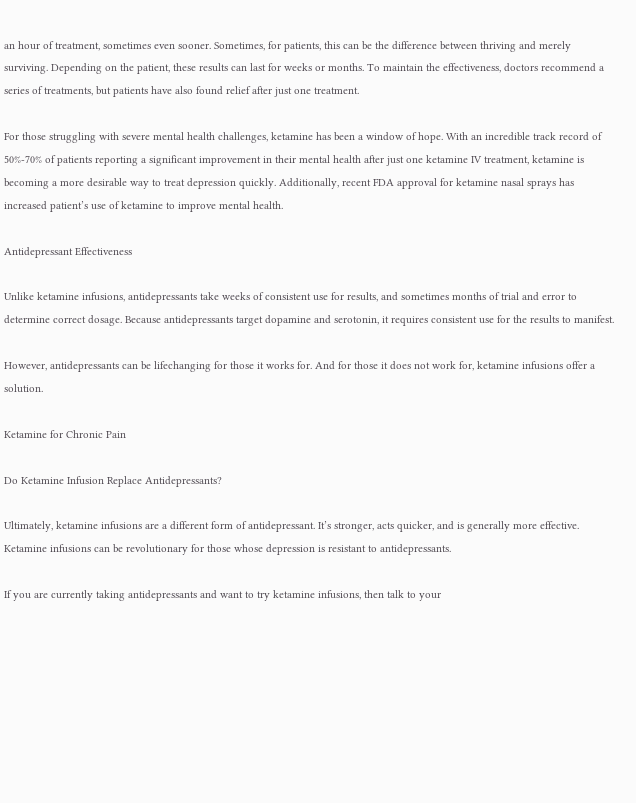an hour of treatment, sometimes even sooner. Sometimes, for patients, this can be the difference between thriving and merely surviving. Depending on the patient, these results can last for weeks or months. To maintain the effectiveness, doctors recommend a series of treatments, but patients have also found relief after just one treatment.

For those struggling with severe mental health challenges, ketamine has been a window of hope. With an incredible track record of 50%-70% of patients reporting a significant improvement in their mental health after just one ketamine IV treatment, ketamine is becoming a more desirable way to treat depression quickly. Additionally, recent FDA approval for ketamine nasal sprays has increased patient’s use of ketamine to improve mental health.

Antidepressant Effectiveness

Unlike ketamine infusions, antidepressants take weeks of consistent use for results, and sometimes months of trial and error to determine correct dosage. Because antidepressants target dopamine and serotonin, it requires consistent use for the results to manifest.

However, antidepressants can be lifechanging for those it works for. And for those it does not work for, ketamine infusions offer a solution.

Ketamine for Chronic Pain

Do Ketamine Infusion Replace Antidepressants?

Ultimately, ketamine infusions are a different form of antidepressant. It’s stronger, acts quicker, and is generally more effective. Ketamine infusions can be revolutionary for those whose depression is resistant to antidepressants.

If you are currently taking antidepressants and want to try ketamine infusions, then talk to your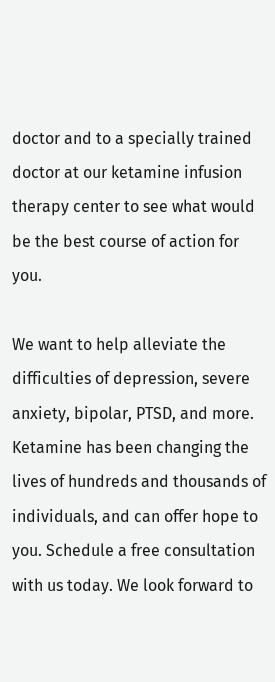doctor and to a specially trained doctor at our ketamine infusion therapy center to see what would be the best course of action for you.

We want to help alleviate the difficulties of depression, severe anxiety, bipolar, PTSD, and more. Ketamine has been changing the lives of hundreds and thousands of individuals, and can offer hope to you. Schedule a free consultation with us today. We look forward to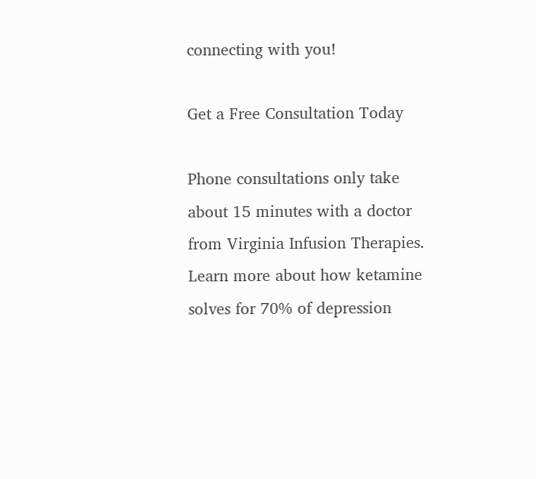connecting with you!

Get a Free Consultation Today

Phone consultations only take about 15 minutes with a doctor from Virginia Infusion Therapies. Learn more about how ketamine solves for 70% of depression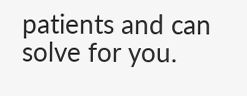patients and can solve for you.